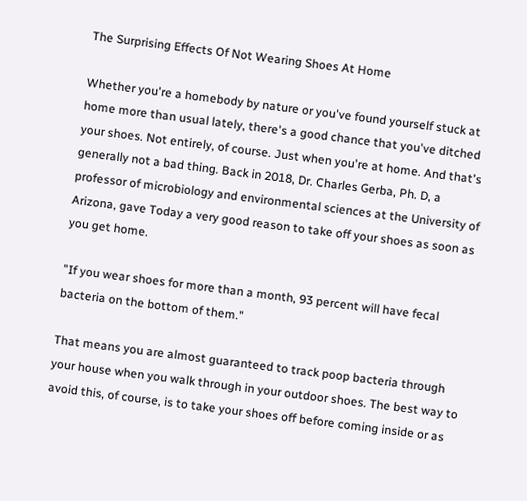The Surprising Effects Of Not Wearing Shoes At Home

Whether you're a homebody by nature or you've found yourself stuck at home more than usual lately, there's a good chance that you've ditched your shoes. Not entirely, of course. Just when you're at home. And that's generally not a bad thing. Back in 2018, Dr. Charles Gerba, Ph. D, a professor of microbiology and environmental sciences at the University of Arizona, gave Today a very good reason to take off your shoes as soon as you get home.

"If you wear shoes for more than a month, 93 percent will have fecal bacteria on the bottom of them."

That means you are almost guaranteed to track poop bacteria through your house when you walk through in your outdoor shoes. The best way to avoid this, of course, is to take your shoes off before coming inside or as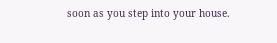soon as you step into your house.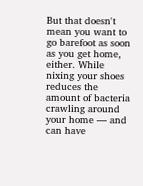But that doesn't mean you want to go barefoot as soon as you get home, either. While nixing your shoes reduces the amount of bacteria crawling around your home — and can have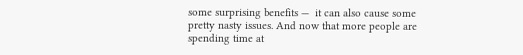some surprising benefits —  it can also cause some pretty nasty issues. And now that more people are spending time at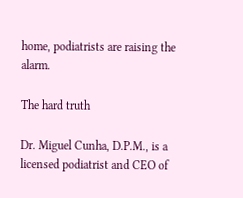home, podiatrists are raising the alarm.

The hard truth

Dr. Miguel Cunha, D.P.M., is a licensed podiatrist and CEO of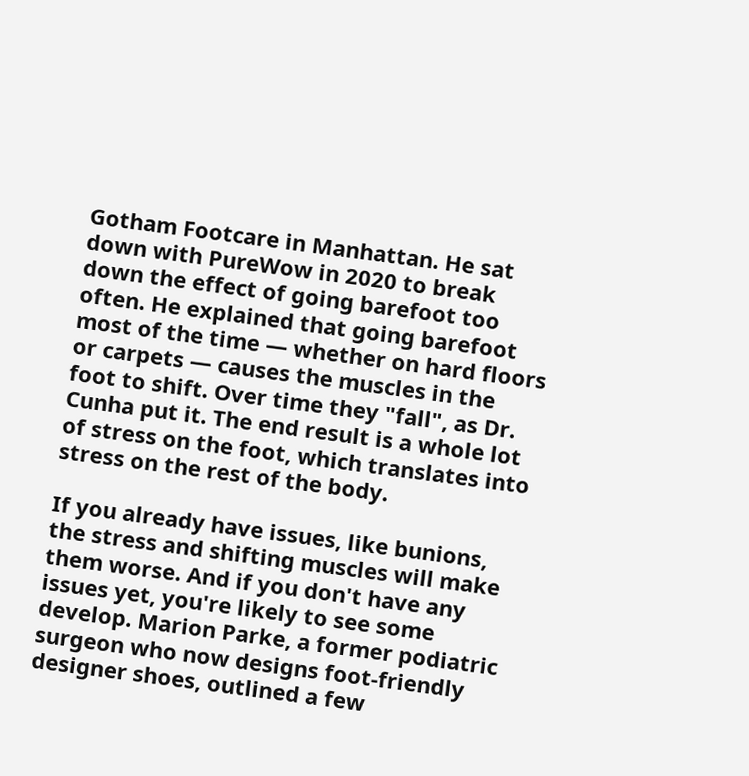Gotham Footcare in Manhattan. He sat down with PureWow in 2020 to break down the effect of going barefoot too often. He explained that going barefoot most of the time — whether on hard floors or carpets — causes the muscles in the foot to shift. Over time they "fall", as Dr. Cunha put it. The end result is a whole lot of stress on the foot, which translates into stress on the rest of the body.

If you already have issues, like bunions, the stress and shifting muscles will make them worse. And if you don't have any issues yet, you're likely to see some develop. Marion Parke, a former podiatric surgeon who now designs foot-friendly designer shoes, outlined a few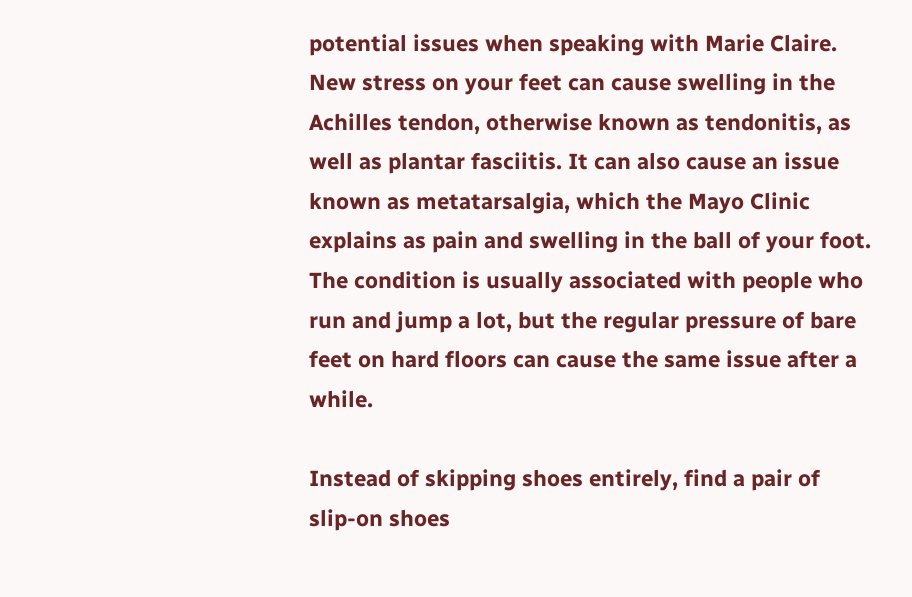potential issues when speaking with Marie Claire. New stress on your feet can cause swelling in the Achilles tendon, otherwise known as tendonitis, as well as plantar fasciitis. It can also cause an issue known as metatarsalgia, which the Mayo Clinic explains as pain and swelling in the ball of your foot. The condition is usually associated with people who run and jump a lot, but the regular pressure of bare feet on hard floors can cause the same issue after a while.

Instead of skipping shoes entirely, find a pair of slip-on shoes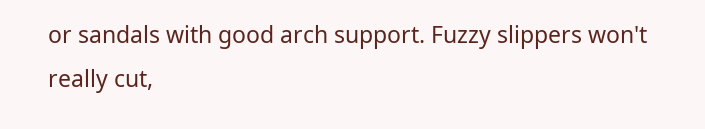or sandals with good arch support. Fuzzy slippers won't really cut,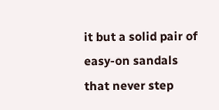it but a solid pair of easy-on sandals that never step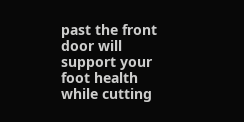past the front door will support your foot health while cutting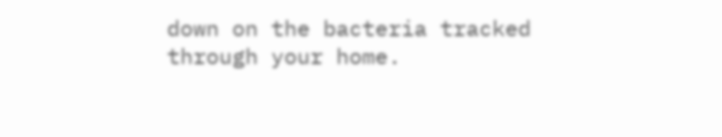down on the bacteria tracked through your home.